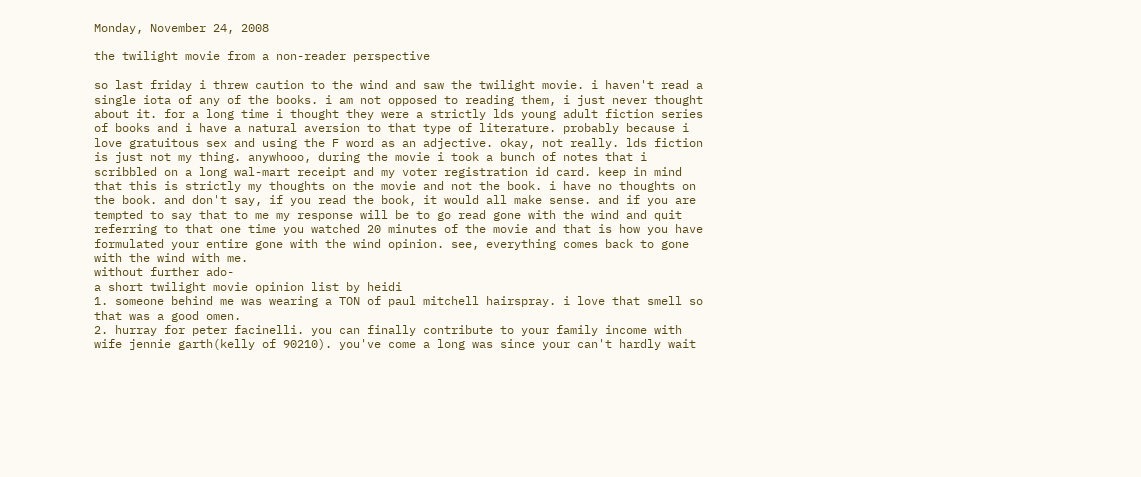Monday, November 24, 2008

the twilight movie from a non-reader perspective

so last friday i threw caution to the wind and saw the twilight movie. i haven't read a single iota of any of the books. i am not opposed to reading them, i just never thought about it. for a long time i thought they were a strictly lds young adult fiction series of books and i have a natural aversion to that type of literature. probably because i love gratuitous sex and using the F word as an adjective. okay, not really. lds fiction is just not my thing. anywhooo, during the movie i took a bunch of notes that i scribbled on a long wal-mart receipt and my voter registration id card. keep in mind that this is strictly my thoughts on the movie and not the book. i have no thoughts on the book. and don't say, if you read the book, it would all make sense. and if you are tempted to say that to me my response will be to go read gone with the wind and quit referring to that one time you watched 20 minutes of the movie and that is how you have formulated your entire gone with the wind opinion. see, everything comes back to gone with the wind with me.
without further ado-
a short twilight movie opinion list by heidi
1. someone behind me was wearing a TON of paul mitchell hairspray. i love that smell so that was a good omen.
2. hurray for peter facinelli. you can finally contribute to your family income with wife jennie garth(kelly of 90210). you've come a long was since your can't hardly wait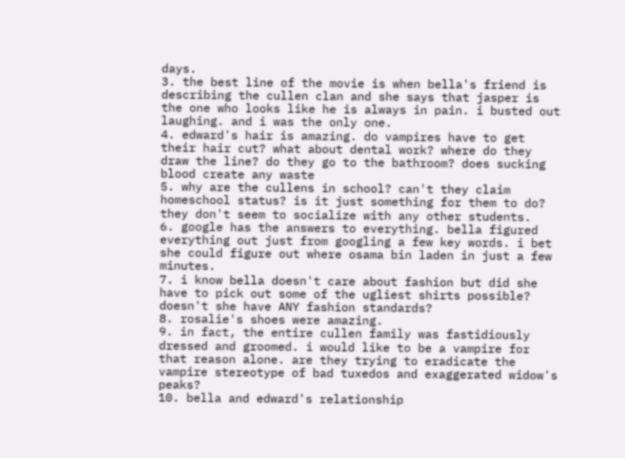days.
3. the best line of the movie is when bella's friend is describing the cullen clan and she says that jasper is the one who looks like he is always in pain. i busted out laughing. and i was the only one.
4. edward's hair is amazing. do vampires have to get their hair cut? what about dental work? where do they draw the line? do they go to the bathroom? does sucking blood create any waste
5. why are the cullens in school? can't they claim homeschool status? is it just something for them to do? they don't seem to socialize with any other students.
6. google has the answers to everything. bella figured everything out just from googling a few key words. i bet she could figure out where osama bin laden in just a few minutes.
7. i know bella doesn't care about fashion but did she have to pick out some of the ugliest shirts possible? doesn't she have ANY fashion standards?
8. rosalie's shoes were amazing.
9. in fact, the entire cullen family was fastidiously dressed and groomed. i would like to be a vampire for that reason alone. are they trying to eradicate the vampire stereotype of bad tuxedos and exaggerated widow's peaks?
10. bella and edward's relationship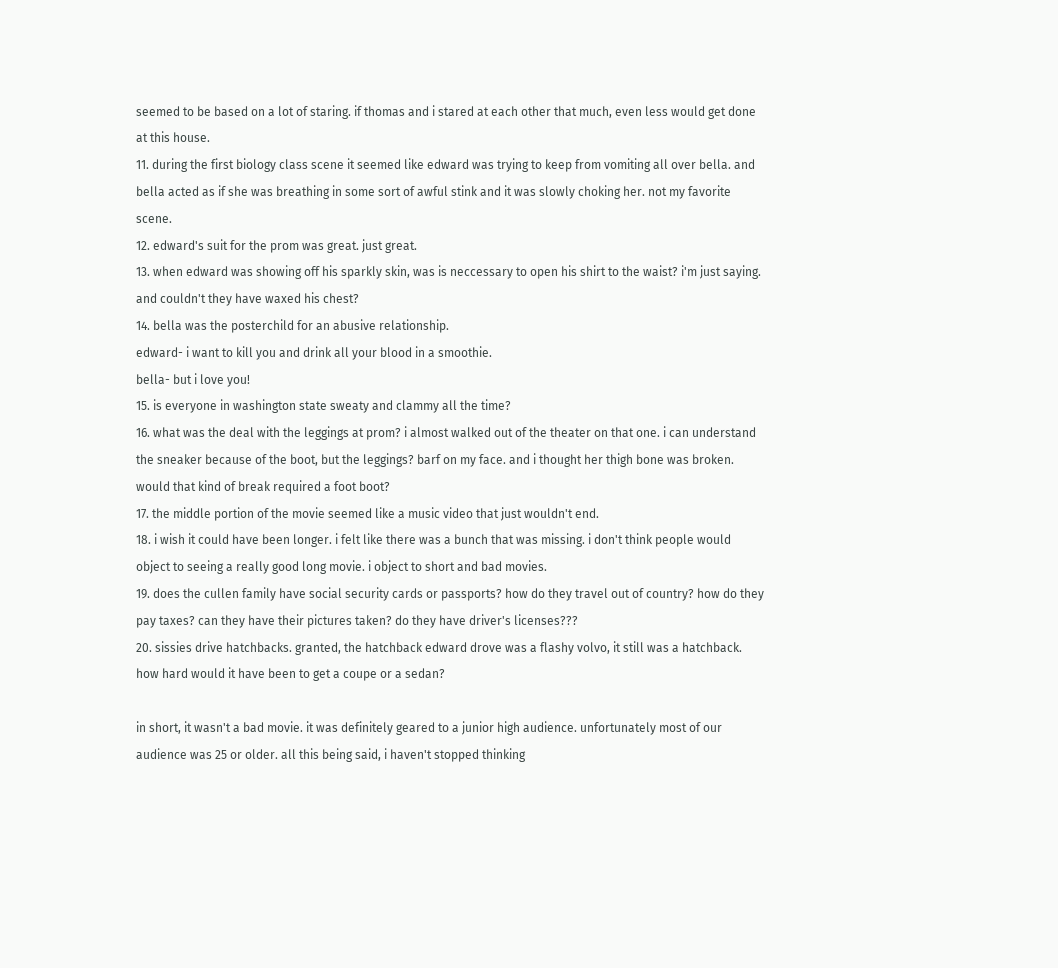seemed to be based on a lot of staring. if thomas and i stared at each other that much, even less would get done at this house.
11. during the first biology class scene it seemed like edward was trying to keep from vomiting all over bella. and bella acted as if she was breathing in some sort of awful stink and it was slowly choking her. not my favorite scene.
12. edward's suit for the prom was great. just great.
13. when edward was showing off his sparkly skin, was is neccessary to open his shirt to the waist? i'm just saying. and couldn't they have waxed his chest?
14. bella was the posterchild for an abusive relationship.
edward- i want to kill you and drink all your blood in a smoothie.
bella- but i love you!
15. is everyone in washington state sweaty and clammy all the time?
16. what was the deal with the leggings at prom? i almost walked out of the theater on that one. i can understand the sneaker because of the boot, but the leggings? barf on my face. and i thought her thigh bone was broken. would that kind of break required a foot boot?
17. the middle portion of the movie seemed like a music video that just wouldn't end.
18. i wish it could have been longer. i felt like there was a bunch that was missing. i don't think people would object to seeing a really good long movie. i object to short and bad movies.
19. does the cullen family have social security cards or passports? how do they travel out of country? how do they pay taxes? can they have their pictures taken? do they have driver's licenses???
20. sissies drive hatchbacks. granted, the hatchback edward drove was a flashy volvo, it still was a hatchback. how hard would it have been to get a coupe or a sedan?

in short, it wasn't a bad movie. it was definitely geared to a junior high audience. unfortunately most of our audience was 25 or older. all this being said, i haven't stopped thinking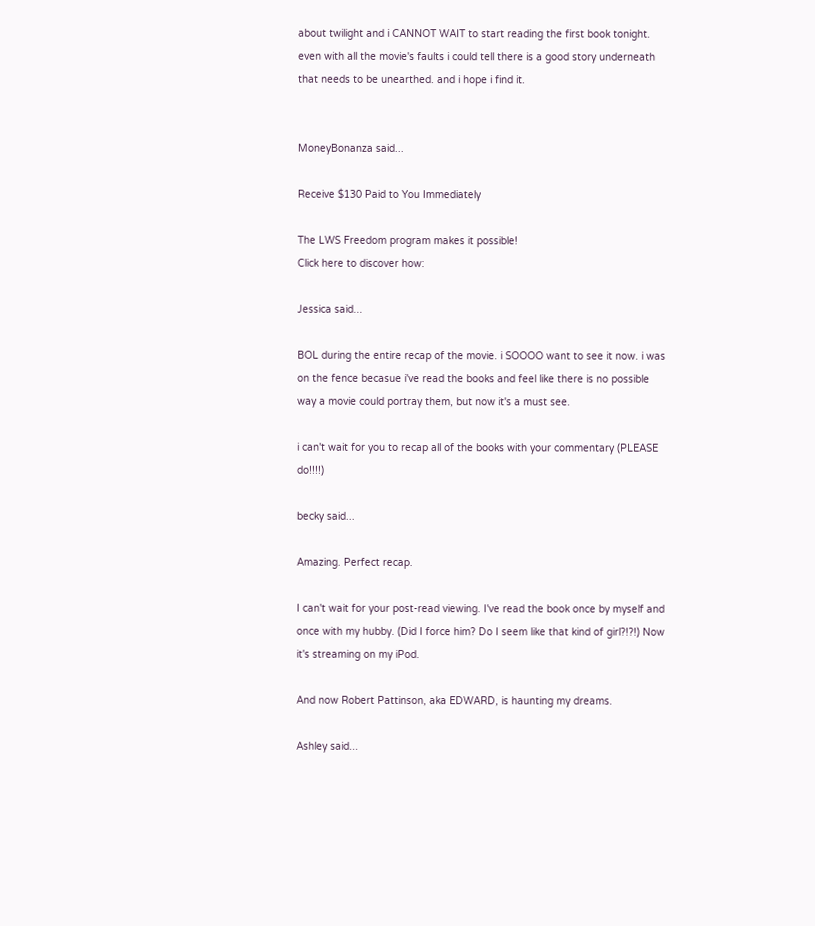about twilight and i CANNOT WAIT to start reading the first book tonight. even with all the movie's faults i could tell there is a good story underneath that needs to be unearthed. and i hope i find it.


MoneyBonanza said...

Receive $130 Paid to You Immediately

The LWS Freedom program makes it possible!
Click here to discover how:

Jessica said...

BOL during the entire recap of the movie. i SOOOO want to see it now. i was on the fence becasue i've read the books and feel like there is no possible way a movie could portray them, but now it's a must see.

i can't wait for you to recap all of the books with your commentary (PLEASE do!!!!)

becky said...

Amazing. Perfect recap.

I can't wait for your post-read viewing. I've read the book once by myself and once with my hubby. (Did I force him? Do I seem like that kind of girl?!?!) Now it's streaming on my iPod.

And now Robert Pattinson, aka EDWARD, is haunting my dreams.

Ashley said...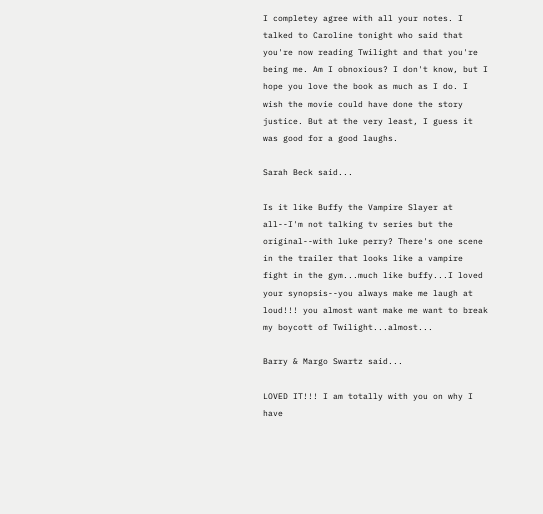I completey agree with all your notes. I talked to Caroline tonight who said that you're now reading Twilight and that you're being me. Am I obnoxious? I don't know, but I hope you love the book as much as I do. I wish the movie could have done the story justice. But at the very least, I guess it was good for a good laughs.

Sarah Beck said...

Is it like Buffy the Vampire Slayer at all--I'm not talking tv series but the original--with luke perry? There's one scene in the trailer that looks like a vampire fight in the gym...much like buffy...I loved your synopsis--you always make me laugh at loud!!! you almost want make me want to break my boycott of Twilight...almost...

Barry & Margo Swartz said...

LOVED IT!!! I am totally with you on why I have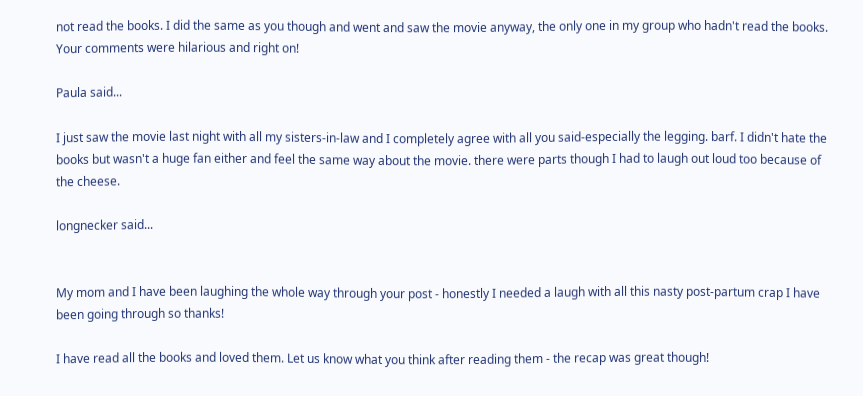not read the books. I did the same as you though and went and saw the movie anyway, the only one in my group who hadn't read the books. Your comments were hilarious and right on!

Paula said...

I just saw the movie last night with all my sisters-in-law and I completely agree with all you said-especially the legging. barf. I didn't hate the books but wasn't a huge fan either and feel the same way about the movie. there were parts though I had to laugh out loud too because of the cheese.

longnecker said...


My mom and I have been laughing the whole way through your post - honestly I needed a laugh with all this nasty post-partum crap I have been going through so thanks!

I have read all the books and loved them. Let us know what you think after reading them - the recap was great though!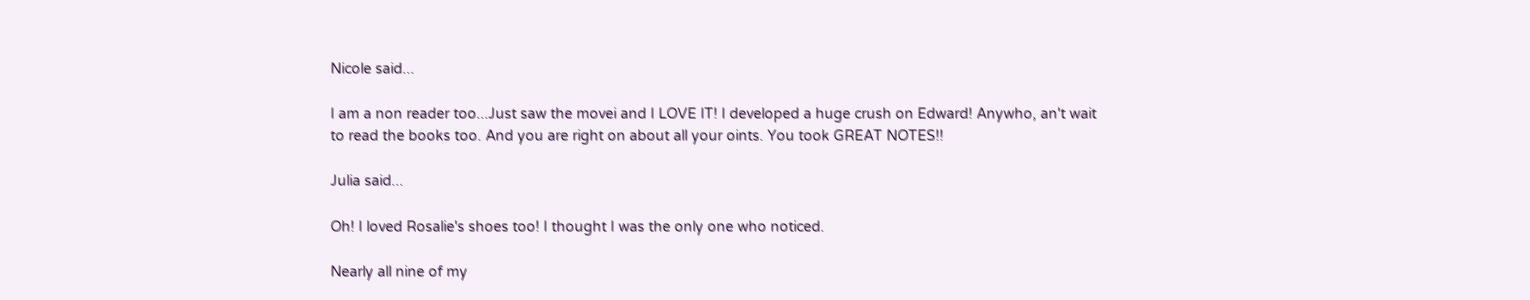Nicole said...

I am a non reader too...Just saw the movei and I LOVE IT! I developed a huge crush on Edward! Anywho, an't wait to read the books too. And you are right on about all your oints. You took GREAT NOTES!!

Julia said...

Oh! I loved Rosalie's shoes too! I thought I was the only one who noticed.

Nearly all nine of my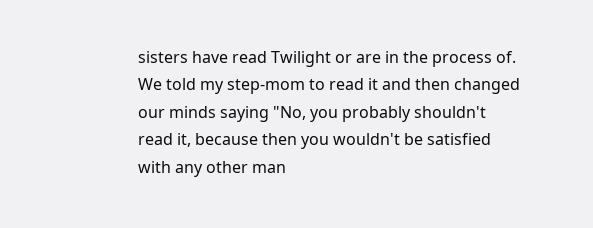sisters have read Twilight or are in the process of. We told my step-mom to read it and then changed our minds saying "No, you probably shouldn't read it, because then you wouldn't be satisfied with any other man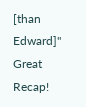[than Edward]" Great Recap!